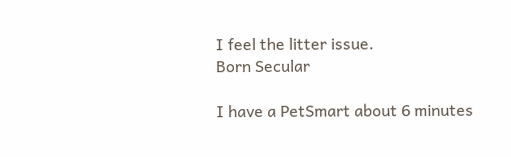I feel the litter issue.
Born Secular

I have a PetSmart about 6 minutes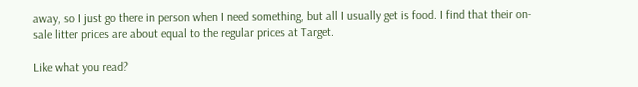away, so I just go there in person when I need something, but all I usually get is food. I find that their on-sale litter prices are about equal to the regular prices at Target.

Like what you read?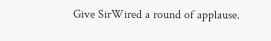Give SirWired a round of applause.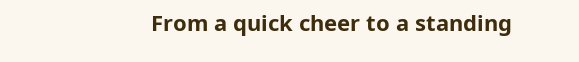From a quick cheer to a standing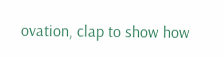ovation, clap to show how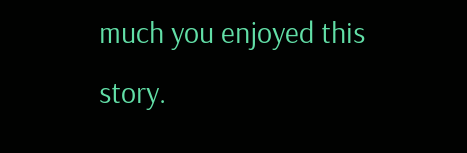much you enjoyed this story.